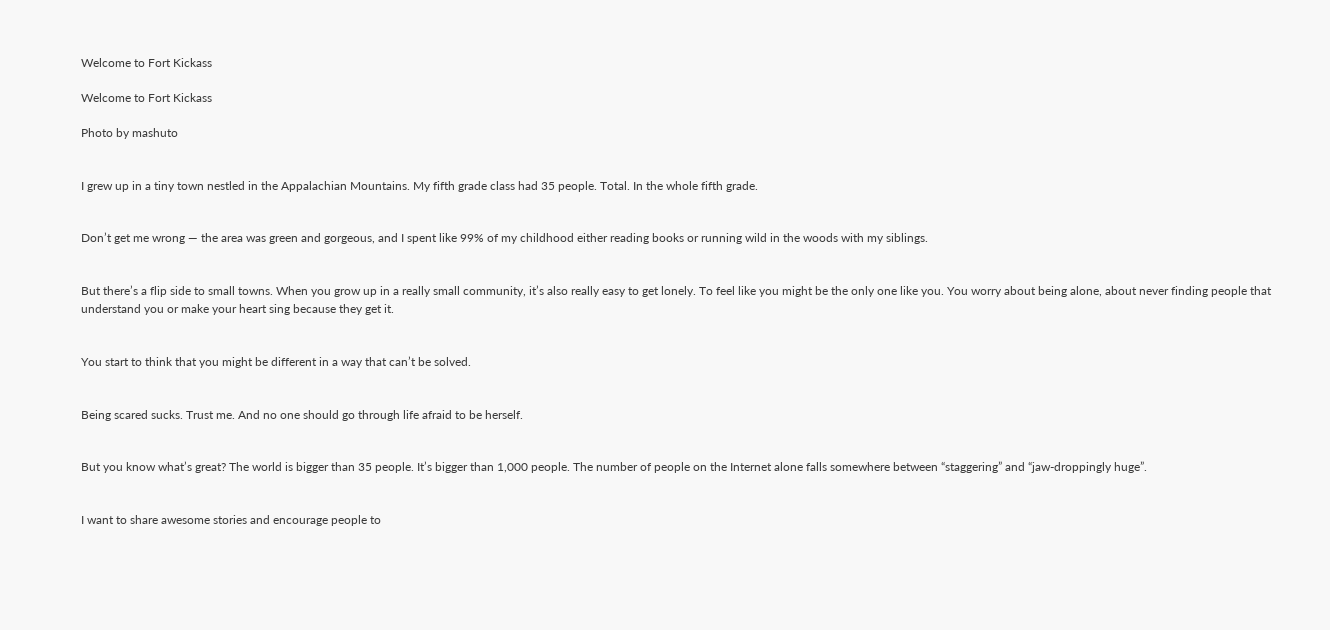Welcome to Fort Kickass

Welcome to Fort Kickass

Photo by mashuto


I grew up in a tiny town nestled in the Appalachian Mountains. My fifth grade class had 35 people. Total. In the whole fifth grade.


Don’t get me wrong — the area was green and gorgeous, and I spent like 99% of my childhood either reading books or running wild in the woods with my siblings.


But there’s a flip side to small towns. When you grow up in a really small community, it’s also really easy to get lonely. To feel like you might be the only one like you. You worry about being alone, about never finding people that understand you or make your heart sing because they get it.


You start to think that you might be different in a way that can’t be solved.


Being scared sucks. Trust me. And no one should go through life afraid to be herself.


But you know what’s great? The world is bigger than 35 people. It’s bigger than 1,000 people. The number of people on the Internet alone falls somewhere between “staggering” and “jaw-droppingly huge”.


I want to share awesome stories and encourage people to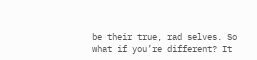be their true, rad selves. So what if you’re different? It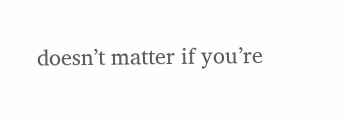doesn’t matter if you’re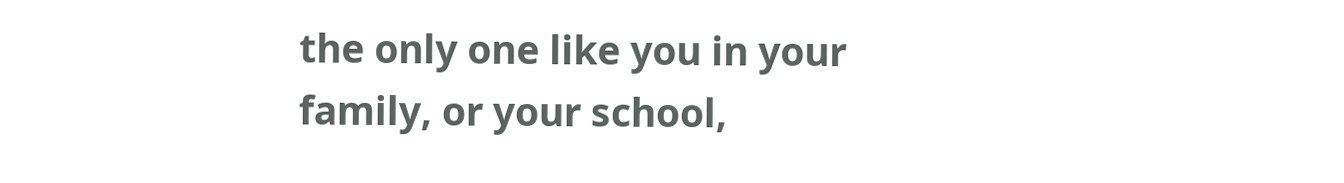the only one like you in your family, or your school,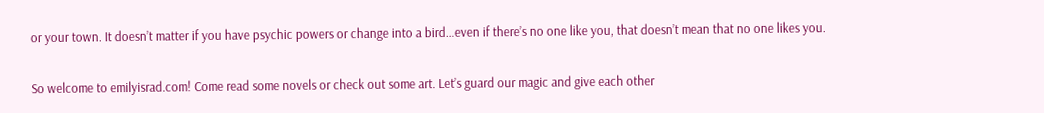or your town. It doesn’t matter if you have psychic powers or change into a bird…even if there’s no one like you, that doesn’t mean that no one likes you.


So welcome to emilyisrad.com! Come read some novels or check out some art. Let’s guard our magic and give each other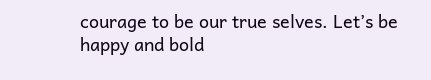courage to be our true selves. Let’s be happy and bold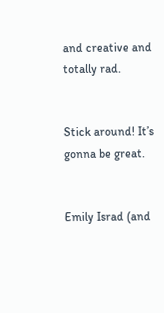and creative and totally rad.


Stick around! It’s gonna be great.


Emily Israd (and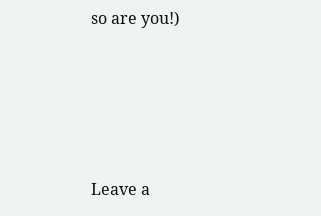so are you!)








Leave a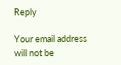Reply

Your email address will not be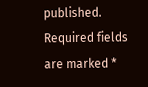published. Required fields are marked *